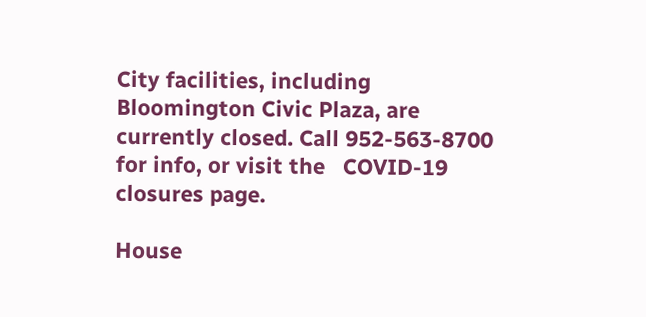City facilities, including Bloomington Civic Plaza, are currently closed. Call 952-563-8700 for info, or visit the   COVID-19 closures page.

House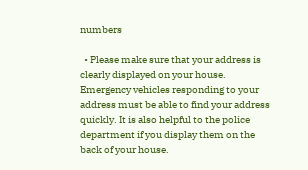numbers

  • Please make sure that your address is clearly displayed on your house. Emergency vehicles responding to your address must be able to find your address quickly. It is also helpful to the police department if you display them on the back of your house.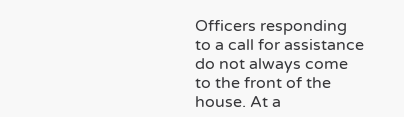Officers responding to a call for assistance do not always come to the front of the house. At a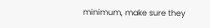minimum, make sure they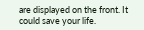are displayed on the front. It could save your life.